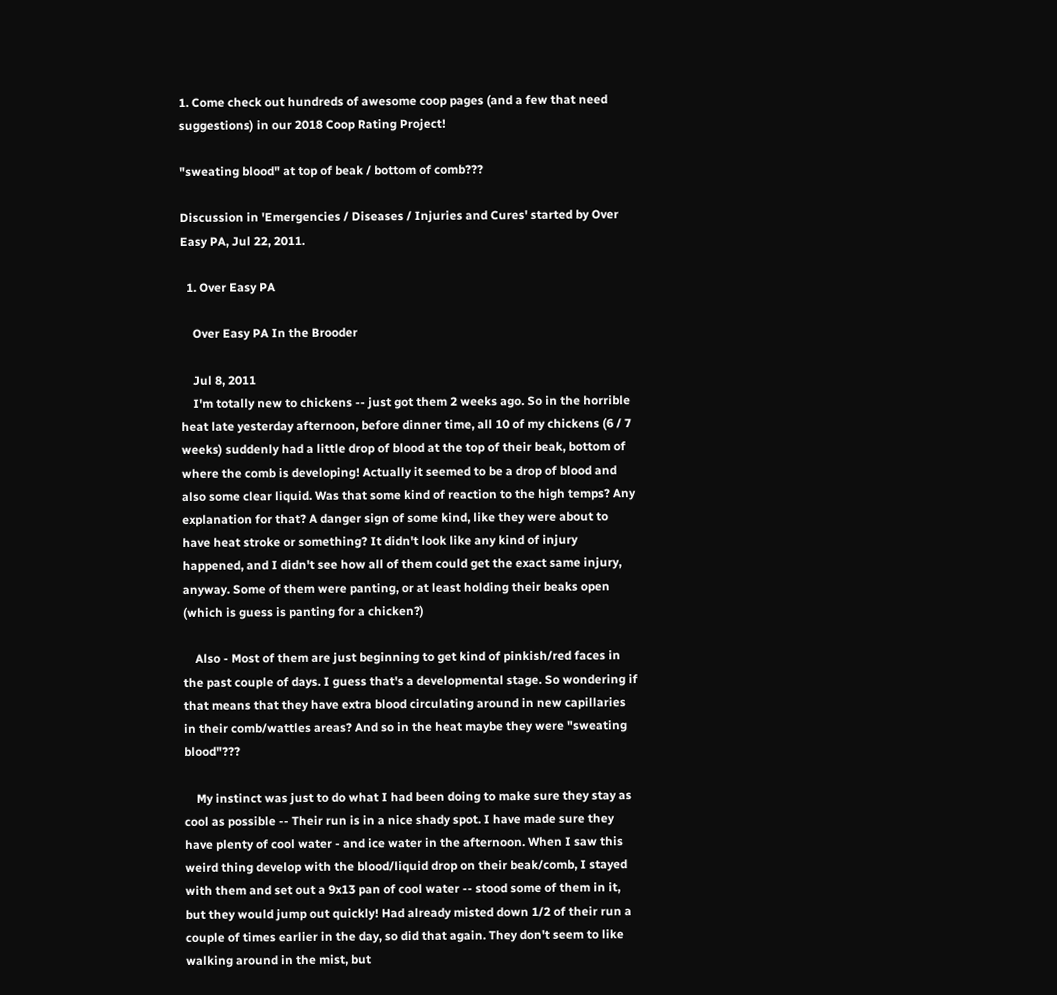1. Come check out hundreds of awesome coop pages (and a few that need suggestions) in our 2018 Coop Rating Project!

"sweating blood" at top of beak / bottom of comb???

Discussion in 'Emergencies / Diseases / Injuries and Cures' started by Over Easy PA, Jul 22, 2011.

  1. Over Easy PA

    Over Easy PA In the Brooder

    Jul 8, 2011
    I'm totally new to chickens -- just got them 2 weeks ago. So in the horrible heat late yesterday afternoon, before dinner time, all 10 of my chickens (6 / 7 weeks) suddenly had a little drop of blood at the top of their beak, bottom of where the comb is developing! Actually it seemed to be a drop of blood and also some clear liquid. Was that some kind of reaction to the high temps? Any explanation for that? A danger sign of some kind, like they were about to have heat stroke or something? It didn't look like any kind of injury happened, and I didn't see how all of them could get the exact same injury, anyway. Some of them were panting, or at least holding their beaks open (which is guess is panting for a chicken?)

    Also - Most of them are just beginning to get kind of pinkish/red faces in the past couple of days. I guess that's a developmental stage. So wondering if that means that they have extra blood circulating around in new capillaries in their comb/wattles areas? And so in the heat maybe they were "sweating blood"???

    My instinct was just to do what I had been doing to make sure they stay as cool as possible -- Their run is in a nice shady spot. I have made sure they have plenty of cool water - and ice water in the afternoon. When I saw this weird thing develop with the blood/liquid drop on their beak/comb, I stayed with them and set out a 9x13 pan of cool water -- stood some of them in it, but they would jump out quickly! Had already misted down 1/2 of their run a couple of times earlier in the day, so did that again. They don't seem to like walking around in the mist, but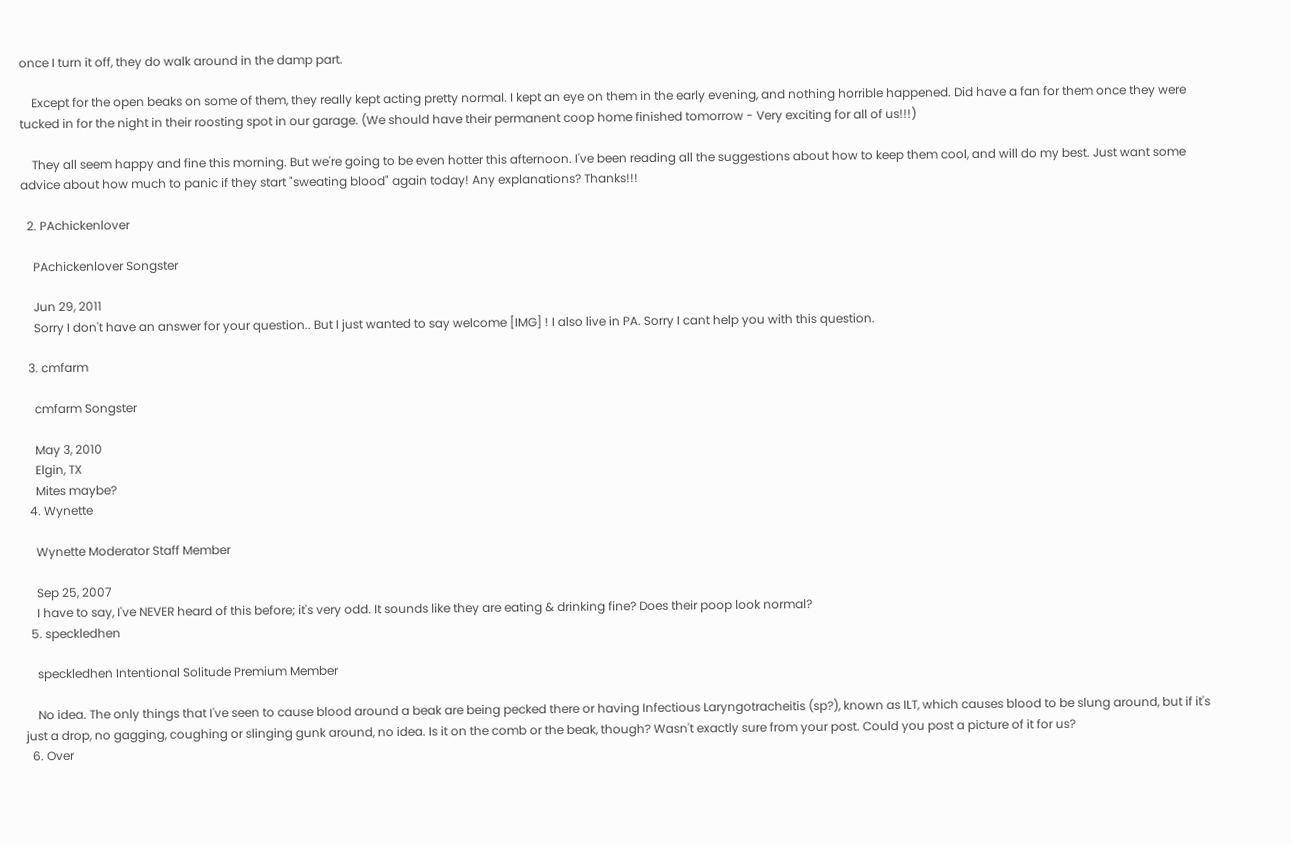once I turn it off, they do walk around in the damp part.

    Except for the open beaks on some of them, they really kept acting pretty normal. I kept an eye on them in the early evening, and nothing horrible happened. Did have a fan for them once they were tucked in for the night in their roosting spot in our garage. (We should have their permanent coop home finished tomorrow - Very exciting for all of us!!!)

    They all seem happy and fine this morning. But we're going to be even hotter this afternoon. I've been reading all the suggestions about how to keep them cool, and will do my best. Just want some advice about how much to panic if they start "sweating blood" again today! Any explanations? Thanks!!!

  2. PAchickenlover

    PAchickenlover Songster

    Jun 29, 2011
    Sorry I don't have an answer for your question.. But I just wanted to say welcome [IMG] ! I also live in PA. Sorry I cant help you with this question.

  3. cmfarm

    cmfarm Songster

    May 3, 2010
    Elgin, TX
    Mites maybe?
  4. Wynette

    Wynette Moderator Staff Member

    Sep 25, 2007
    I have to say, I've NEVER heard of this before; it's very odd. It sounds like they are eating & drinking fine? Does their poop look normal?
  5. speckledhen

    speckledhen Intentional Solitude Premium Member

    No idea. The only things that I've seen to cause blood around a beak are being pecked there or having Infectious Laryngotracheitis (sp?), known as ILT, which causes blood to be slung around, but if it's just a drop, no gagging, coughing or slinging gunk around, no idea. Is it on the comb or the beak, though? Wasn't exactly sure from your post. Could you post a picture of it for us?
  6. Over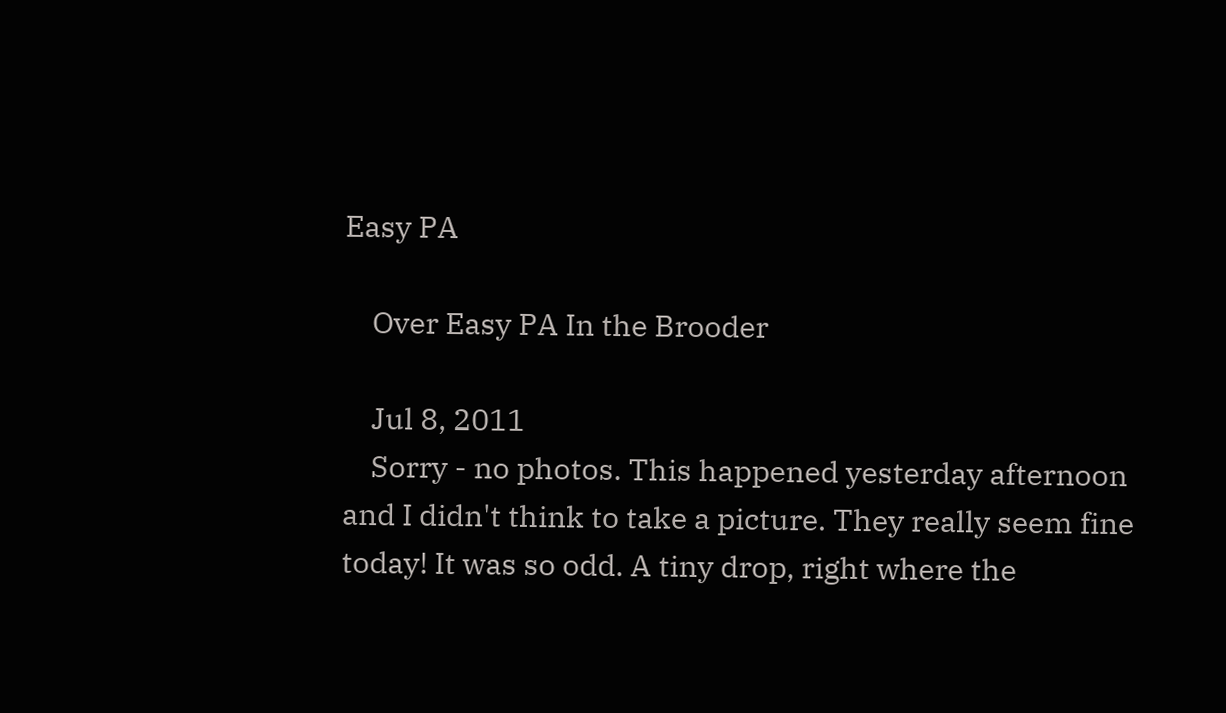Easy PA

    Over Easy PA In the Brooder

    Jul 8, 2011
    Sorry - no photos. This happened yesterday afternoon and I didn't think to take a picture. They really seem fine today! It was so odd. A tiny drop, right where the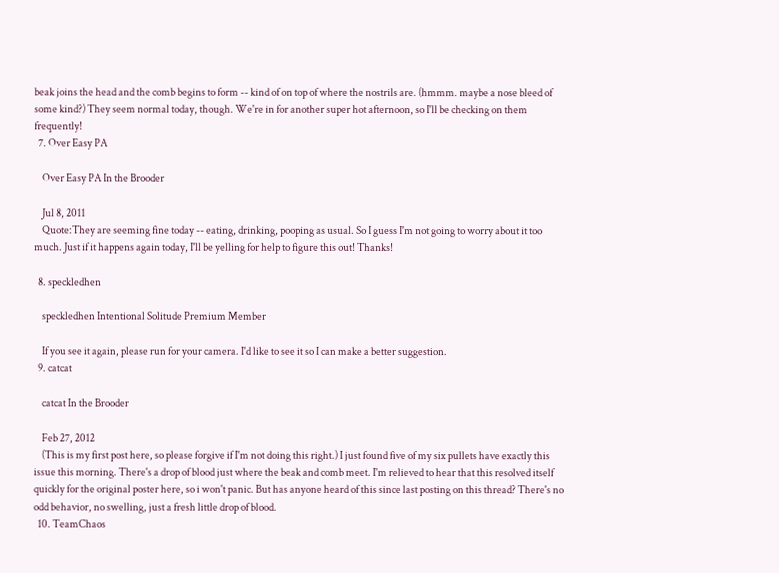beak joins the head and the comb begins to form -- kind of on top of where the nostrils are. (hmmm. maybe a nose bleed of some kind?) They seem normal today, though. We're in for another super hot afternoon, so I'll be checking on them frequently!
  7. Over Easy PA

    Over Easy PA In the Brooder

    Jul 8, 2011
    Quote:They are seeming fine today -- eating, drinking, pooping as usual. So I guess I'm not going to worry about it too much. Just if it happens again today, I'll be yelling for help to figure this out! Thanks!

  8. speckledhen

    speckledhen Intentional Solitude Premium Member

    If you see it again, please run for your camera. I'd like to see it so I can make a better suggestion.
  9. catcat

    catcat In the Brooder

    Feb 27, 2012
    (This is my first post here, so please forgive if I'm not doing this right.) I just found five of my six pullets have exactly this issue this morning. There's a drop of blood just where the beak and comb meet. I'm relieved to hear that this resolved itself quickly for the original poster here, so i won't panic. But has anyone heard of this since last posting on this thread? There's no odd behavior, no swelling, just a fresh little drop of blood.
  10. TeamChaos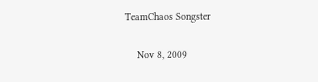TeamChaos Songster

    Nov 8, 2009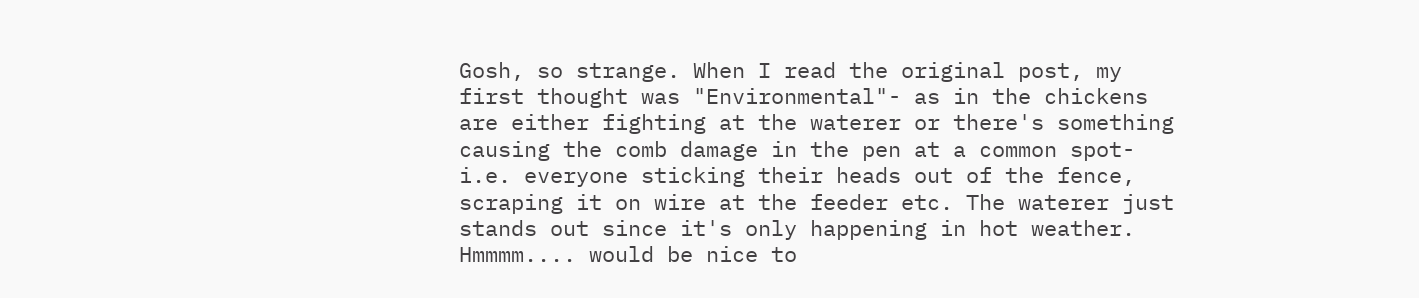Gosh, so strange. When I read the original post, my first thought was "Environmental"- as in the chickens are either fighting at the waterer or there's something causing the comb damage in the pen at a common spot- i.e. everyone sticking their heads out of the fence, scraping it on wire at the feeder etc. The waterer just stands out since it's only happening in hot weather. Hmmmm.... would be nice to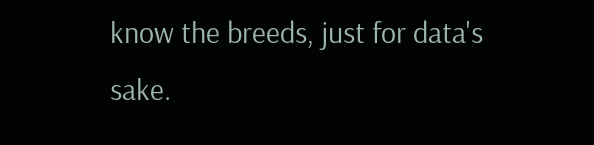know the breeds, just for data's sake.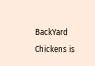BackYard Chickens is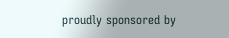proudly sponsored by